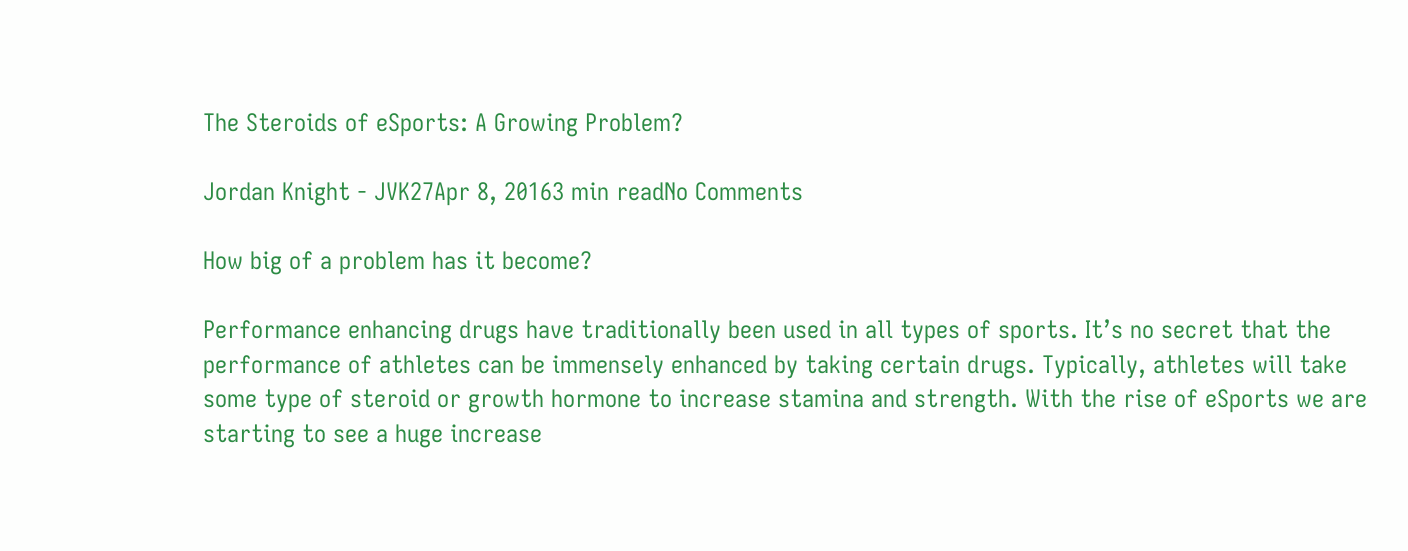The Steroids of eSports: A Growing Problem?

Jordan Knight - JVK27Apr 8, 20163 min readNo Comments

How big of a problem has it become?

Performance enhancing drugs have traditionally been used in all types of sports. It’s no secret that the performance of athletes can be immensely enhanced by taking certain drugs. Typically, athletes will take some type of steroid or growth hormone to increase stamina and strength. With the rise of eSports we are starting to see a huge increase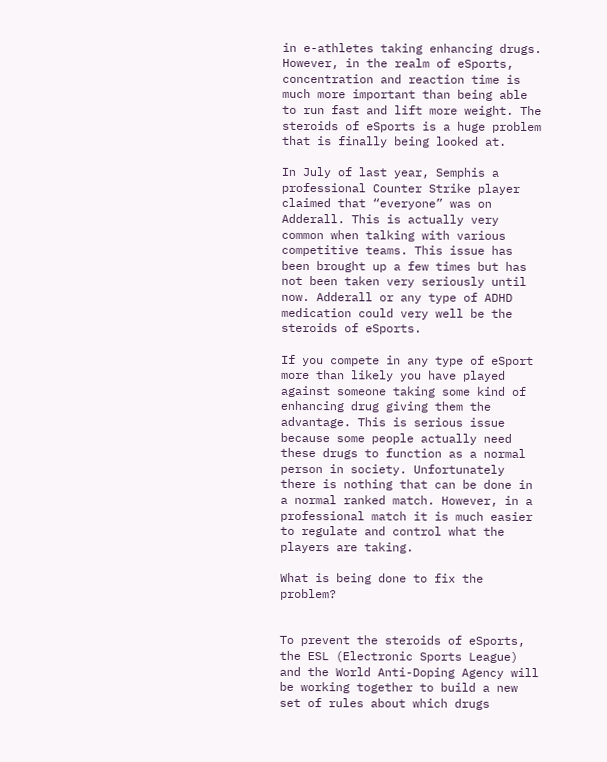in e-athletes taking enhancing drugs. However, in the realm of eSports, concentration and reaction time is much more important than being able to run fast and lift more weight. The steroids of eSports is a huge problem that is finally being looked at.

In July of last year, Semphis a professional Counter Strike player claimed that “everyone” was on Adderall. This is actually very common when talking with various competitive teams. This issue has been brought up a few times but has not been taken very seriously until now. Adderall or any type of ADHD medication could very well be the steroids of eSports.

If you compete in any type of eSport more than likely you have played against someone taking some kind of enhancing drug giving them the advantage. This is serious issue because some people actually need these drugs to function as a normal person in society. Unfortunately there is nothing that can be done in a normal ranked match. However, in a professional match it is much easier to regulate and control what the players are taking.

What is being done to fix the problem?


To prevent the steroids of eSports, the ESL (Electronic Sports League) and the World Anti-Doping Agency will be working together to build a new set of rules about which drugs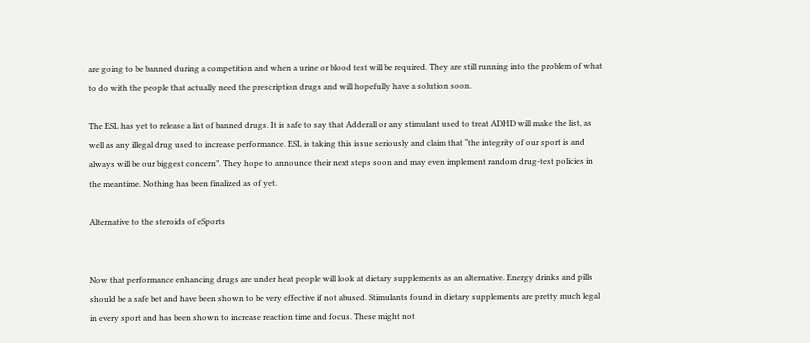are going to be banned during a competition and when a urine or blood test will be required. They are still running into the problem of what to do with the people that actually need the prescription drugs and will hopefully have a solution soon.

The ESL has yet to release a list of banned drugs. It is safe to say that Adderall or any stimulant used to treat ADHD will make the list, as well as any illegal drug used to increase performance. ESL is taking this issue seriously and claim that “the integrity of our sport is and always will be our biggest concern”. They hope to announce their next steps soon and may even implement random drug-test policies in the meantime. Nothing has been finalized as of yet.

Alternative to the steroids of eSports


Now that performance enhancing drugs are under heat people will look at dietary supplements as an alternative. Energy drinks and pills should be a safe bet and have been shown to be very effective if not abused. Stimulants found in dietary supplements are pretty much legal in every sport and has been shown to increase reaction time and focus. These might not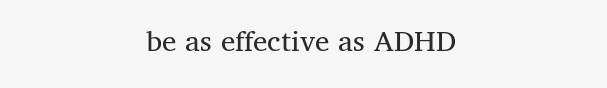be as effective as ADHD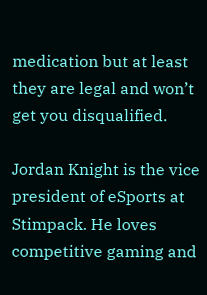medication but at least they are legal and won’t get you disqualified.

Jordan Knight is the vice president of eSports at Stimpack. He loves competitive gaming and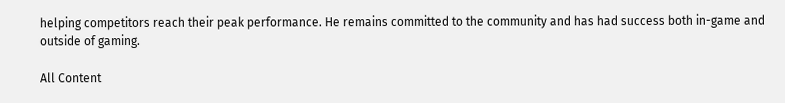helping competitors reach their peak performance. He remains committed to the community and has had success both in-game and outside of gaming.

All Content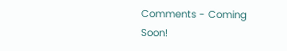Comments - Coming Soon!